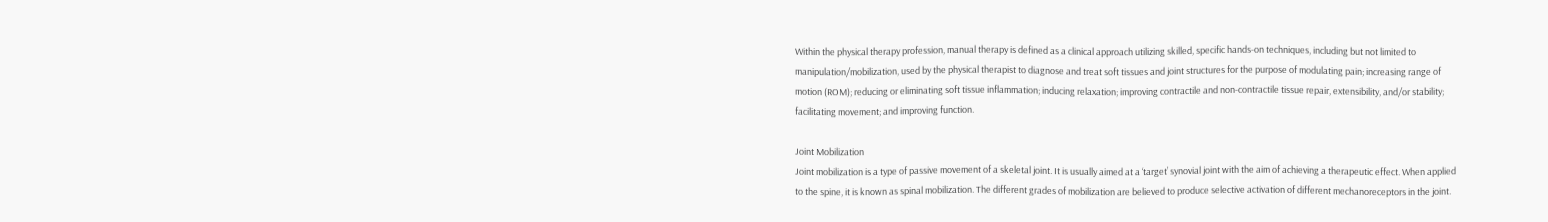Within the physical therapy profession, manual therapy is defined as a clinical approach utilizing skilled, specific hands-on techniques, including but not limited to manipulation/mobilization, used by the physical therapist to diagnose and treat soft tissues and joint structures for the purpose of modulating pain; increasing range of motion (ROM); reducing or eliminating soft tissue inflammation; inducing relaxation; improving contractile and non-contractile tissue repair, extensibility, and/or stability; facilitating movement; and improving function.

Joint Mobilization
Joint mobilization is a type of passive movement of a skeletal joint. It is usually aimed at a ‘target’ synovial joint with the aim of achieving a therapeutic effect. When applied to the spine, it is known as spinal mobilization. The different grades of mobilization are believed to produce selective activation of different mechanoreceptors in the joint.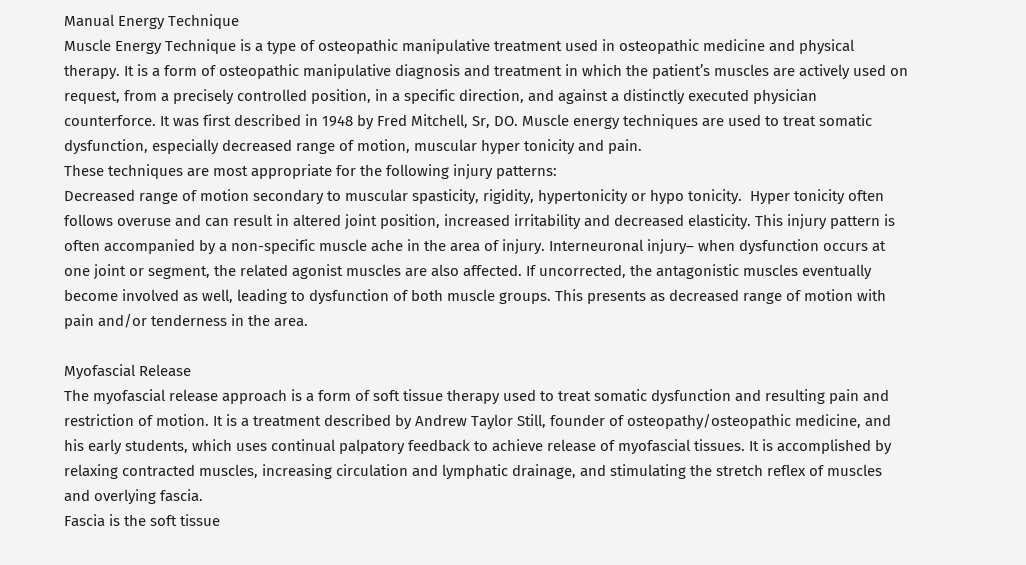Manual Energy Technique
Muscle Energy Technique is a type of osteopathic manipulative treatment used in osteopathic medicine and physical therapy. It is a form of osteopathic manipulative diagnosis and treatment in which the patient’s muscles are actively used on request, from a precisely controlled position, in a specific direction, and against a distinctly executed physician counterforce. It was first described in 1948 by Fred Mitchell, Sr, DO. Muscle energy techniques are used to treat somatic dysfunction, especially decreased range of motion, muscular hyper tonicity and pain.
These techniques are most appropriate for the following injury patterns:
Decreased range of motion secondary to muscular spasticity, rigidity, hypertonicity or hypo tonicity.  Hyper tonicity often follows overuse and can result in altered joint position, increased irritability and decreased elasticity. This injury pattern is often accompanied by a non-specific muscle ache in the area of injury. Interneuronal injury– when dysfunction occurs at one joint or segment, the related agonist muscles are also affected. If uncorrected, the antagonistic muscles eventually become involved as well, leading to dysfunction of both muscle groups. This presents as decreased range of motion with pain and/or tenderness in the area.

Myofascial Release
The myofascial release approach is a form of soft tissue therapy used to treat somatic dysfunction and resulting pain and restriction of motion. It is a treatment described by Andrew Taylor Still, founder of osteopathy/osteopathic medicine, and his early students, which uses continual palpatory feedback to achieve release of myofascial tissues. It is accomplished by relaxing contracted muscles, increasing circulation and lymphatic drainage, and stimulating the stretch reflex of muscles and overlying fascia.
Fascia is the soft tissue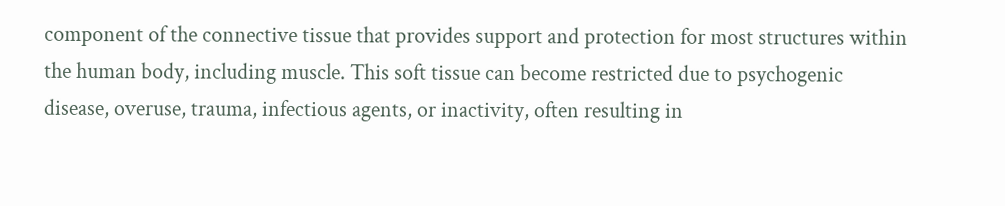component of the connective tissue that provides support and protection for most structures within the human body, including muscle. This soft tissue can become restricted due to psychogenic disease, overuse, trauma, infectious agents, or inactivity, often resulting in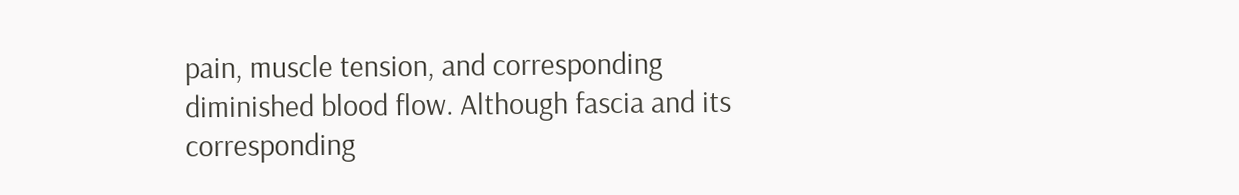pain, muscle tension, and corresponding diminished blood flow. Although fascia and its corresponding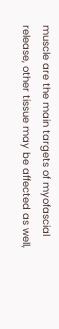muscle are the main targets of myofascial release, other tissue may be affected as well,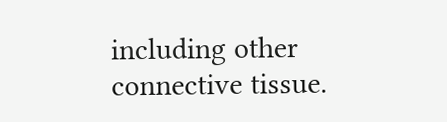including other connective tissue.